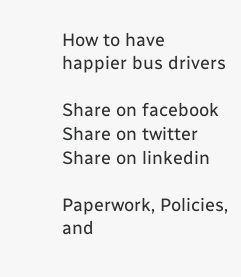How to have happier bus drivers

Share on facebook
Share on twitter
Share on linkedin

Paperwork, Policies, and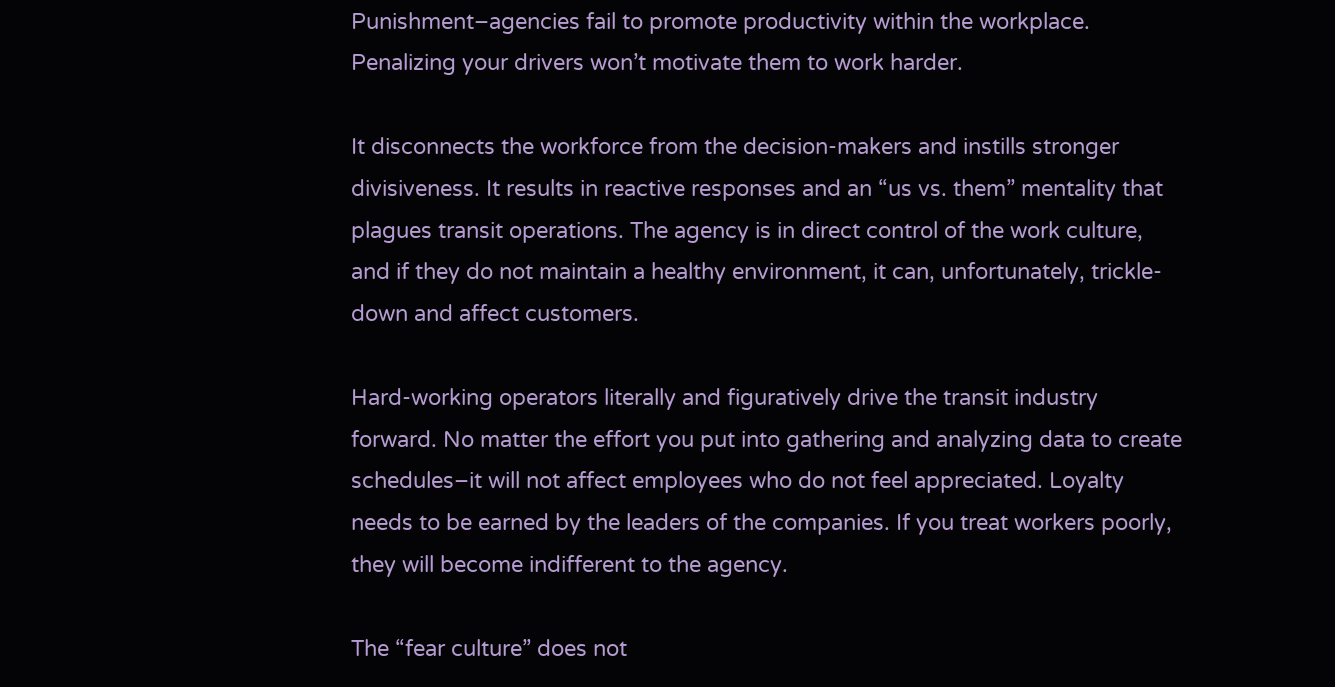Punishment–agencies fail to promote productivity within the workplace. Penalizing your drivers won’t motivate them to work harder.

It disconnects the workforce from the decision-makers and instills stronger divisiveness. It results in reactive responses and an “us vs. them” mentality that plagues transit operations. The agency is in direct control of the work culture, and if they do not maintain a healthy environment, it can, unfortunately, trickle-down and affect customers.

Hard-working operators literally and figuratively drive the transit industry forward. No matter the effort you put into gathering and analyzing data to create schedules–it will not affect employees who do not feel appreciated. Loyalty needs to be earned by the leaders of the companies. If you treat workers poorly, they will become indifferent to the agency.

The “fear culture” does not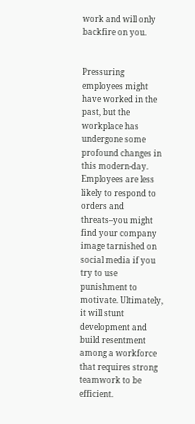work and will only backfire on you.


Pressuring employees might have worked in the past, but the workplace has undergone some profound changes in this modern-day. Employees are less likely to respond to orders and threats–you might find your company image tarnished on social media if you try to use punishment to motivate. Ultimately, it will stunt development and build resentment among a workforce that requires strong teamwork to be efficient.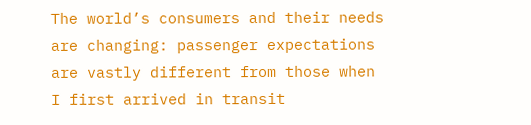The world’s consumers and their needs are changing: passenger expectations are vastly different from those when I first arrived in transit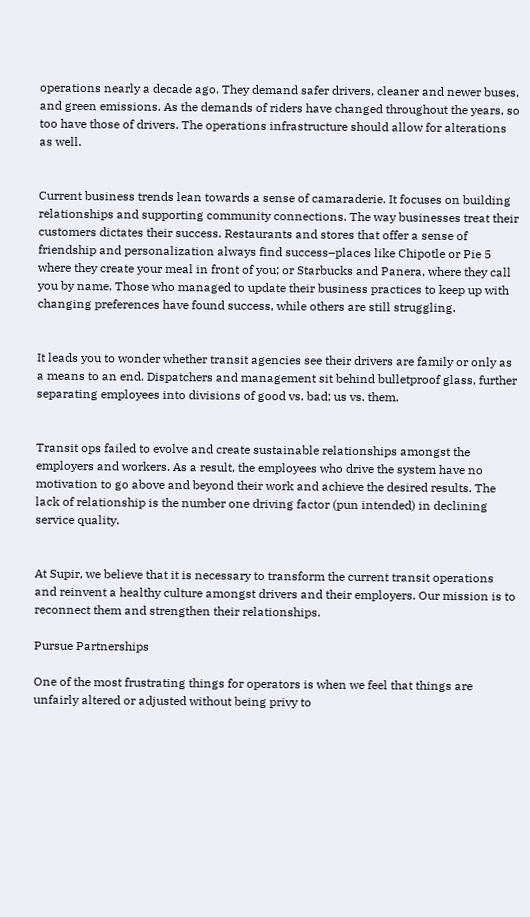operations nearly a decade ago. They demand safer drivers, cleaner and newer buses, and green emissions. As the demands of riders have changed throughout the years, so too have those of drivers. The operations infrastructure should allow for alterations as well.


Current business trends lean towards a sense of camaraderie. It focuses on building relationships and supporting community connections. The way businesses treat their customers dictates their success. Restaurants and stores that offer a sense of friendship and personalization always find success–places like Chipotle or Pie 5 where they create your meal in front of you; or Starbucks and Panera, where they call you by name. Those who managed to update their business practices to keep up with changing preferences have found success, while others are still struggling.


It leads you to wonder whether transit agencies see their drivers are family or only as a means to an end. Dispatchers and management sit behind bulletproof glass, further separating employees into divisions of good vs. bad; us vs. them.


Transit ops failed to evolve and create sustainable relationships amongst the employers and workers. As a result, the employees who drive the system have no motivation to go above and beyond their work and achieve the desired results. The lack of relationship is the number one driving factor (pun intended) in declining service quality.


At Supir, we believe that it is necessary to transform the current transit operations and reinvent a healthy culture amongst drivers and their employers. Our mission is to reconnect them and strengthen their relationships.

Pursue Partnerships

One of the most frustrating things for operators is when we feel that things are unfairly altered or adjusted without being privy to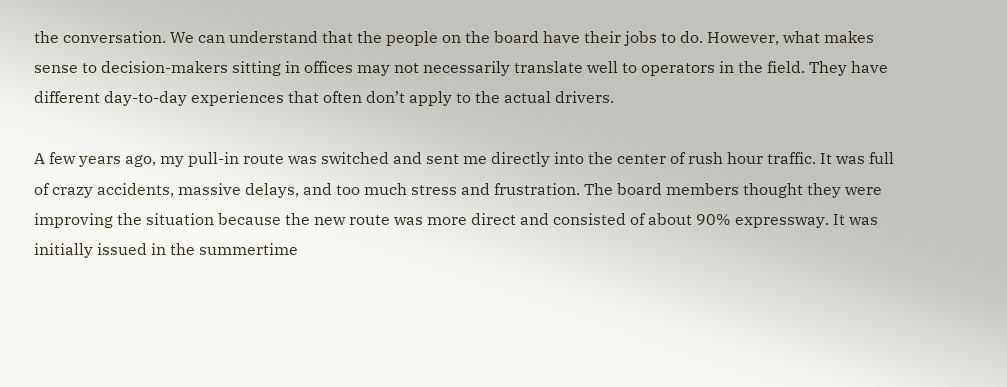the conversation. We can understand that the people on the board have their jobs to do. However, what makes sense to decision-makers sitting in offices may not necessarily translate well to operators in the field. They have different day-to-day experiences that often don’t apply to the actual drivers.

A few years ago, my pull-in route was switched and sent me directly into the center of rush hour traffic. It was full of crazy accidents, massive delays, and too much stress and frustration. The board members thought they were improving the situation because the new route was more direct and consisted of about 90% expressway. It was initially issued in the summertime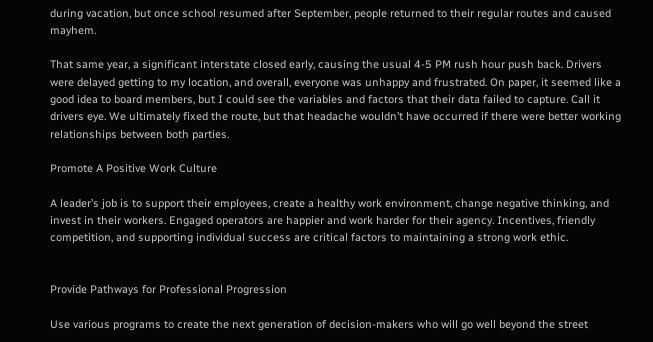during vacation, but once school resumed after September, people returned to their regular routes and caused mayhem.

That same year, a significant interstate closed early, causing the usual 4-5 PM rush hour push back. Drivers were delayed getting to my location, and overall, everyone was unhappy and frustrated. On paper, it seemed like a good idea to board members, but I could see the variables and factors that their data failed to capture. Call it drivers eye. We ultimately fixed the route, but that headache wouldn’t have occurred if there were better working relationships between both parties.

Promote A Positive Work Culture

A leader’s job is to support their employees, create a healthy work environment, change negative thinking, and invest in their workers. Engaged operators are happier and work harder for their agency. Incentives, friendly competition, and supporting individual success are critical factors to maintaining a strong work ethic.


Provide Pathways for Professional Progression

Use various programs to create the next generation of decision-makers who will go well beyond the street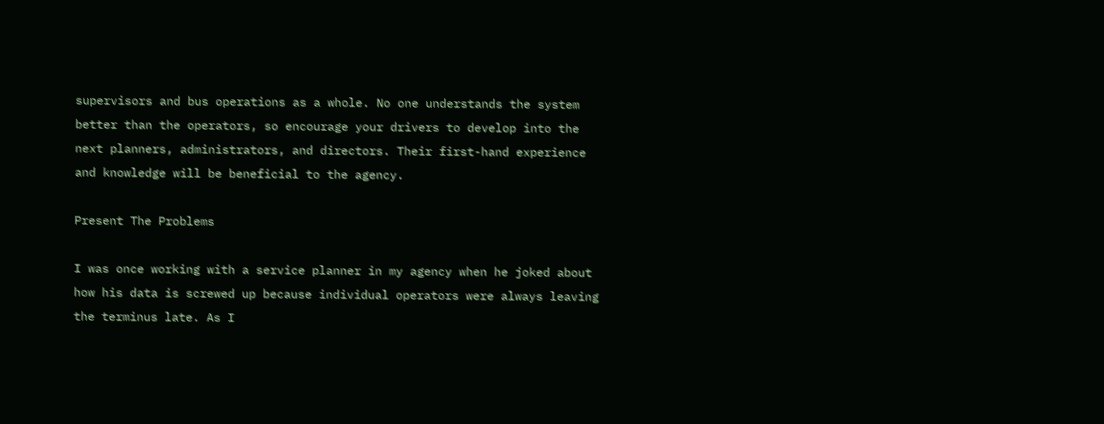supervisors and bus operations as a whole. No one understands the system better than the operators, so encourage your drivers to develop into the next planners, administrators, and directors. Their first-hand experience and knowledge will be beneficial to the agency.

Present The Problems

I was once working with a service planner in my agency when he joked about how his data is screwed up because individual operators were always leaving the terminus late. As I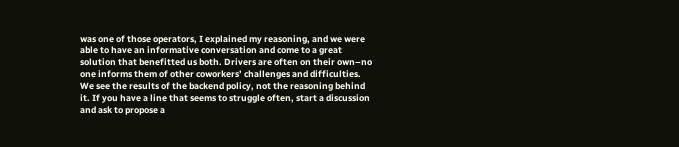was one of those operators, I explained my reasoning, and we were able to have an informative conversation and come to a great solution that benefitted us both. Drivers are often on their own–no one informs them of other coworkers’ challenges and difficulties. We see the results of the backend policy, not the reasoning behind it. If you have a line that seems to struggle often, start a discussion and ask to propose a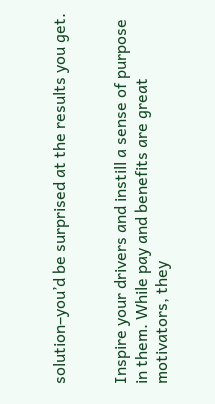solution–you’d be surprised at the results you get.


Inspire your drivers and instill a sense of purpose in them. While pay and benefits are great motivators, they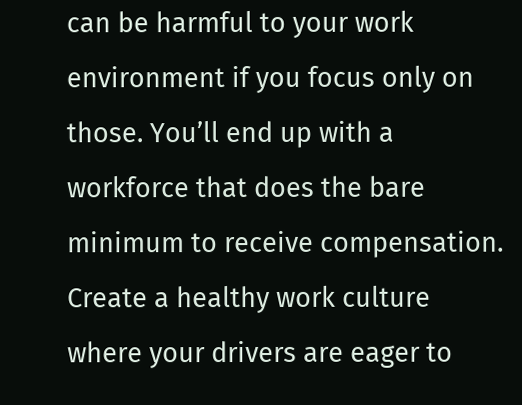can be harmful to your work environment if you focus only on those. You’ll end up with a workforce that does the bare minimum to receive compensation. Create a healthy work culture where your drivers are eager to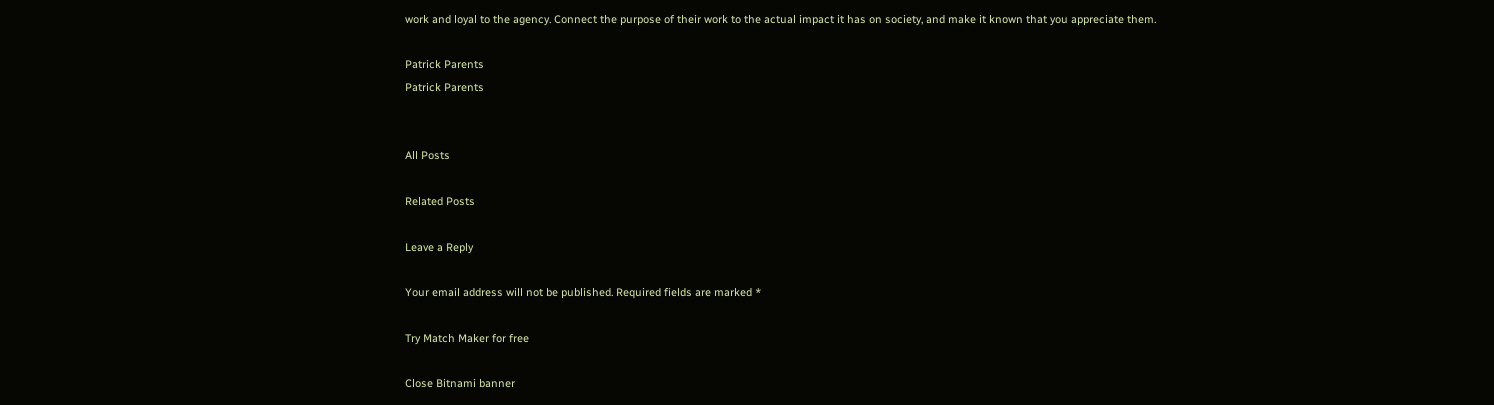work and loyal to the agency. Connect the purpose of their work to the actual impact it has on society, and make it known that you appreciate them.

Patrick Parents
Patrick Parents


All Posts

Related Posts

Leave a Reply

Your email address will not be published. Required fields are marked *

Try Match Maker for free

Close Bitnami banner